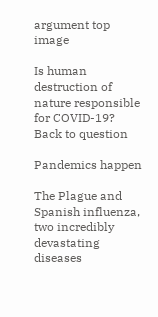argument top image

Is human destruction of nature responsible for COVID-19?
Back to question

Pandemics happen

The Plague and Spanish influenza, two incredibly devastating diseases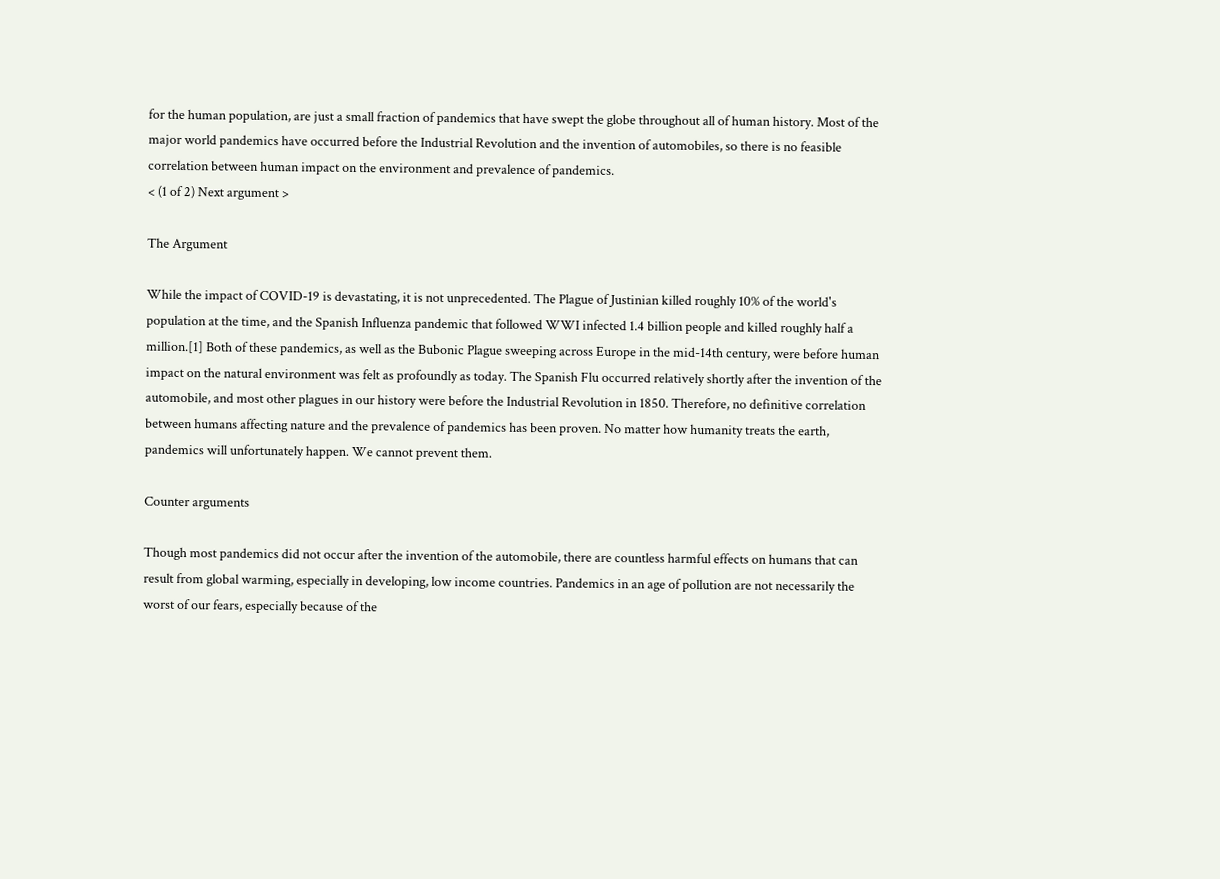for the human population, are just a small fraction of pandemics that have swept the globe throughout all of human history. Most of the major world pandemics have occurred before the Industrial Revolution and the invention of automobiles, so there is no feasible correlation between human impact on the environment and prevalence of pandemics.
< (1 of 2) Next argument >

The Argument

While the impact of COVID-19 is devastating, it is not unprecedented. The Plague of Justinian killed roughly 10% of the world's population at the time, and the Spanish Influenza pandemic that followed WWI infected 1.4 billion people and killed roughly half a million.[1] Both of these pandemics, as well as the Bubonic Plague sweeping across Europe in the mid-14th century, were before human impact on the natural environment was felt as profoundly as today. The Spanish Flu occurred relatively shortly after the invention of the automobile, and most other plagues in our history were before the Industrial Revolution in 1850. Therefore, no definitive correlation between humans affecting nature and the prevalence of pandemics has been proven. No matter how humanity treats the earth, pandemics will unfortunately happen. We cannot prevent them.

Counter arguments

Though most pandemics did not occur after the invention of the automobile, there are countless harmful effects on humans that can result from global warming, especially in developing, low income countries. Pandemics in an age of pollution are not necessarily the worst of our fears, especially because of the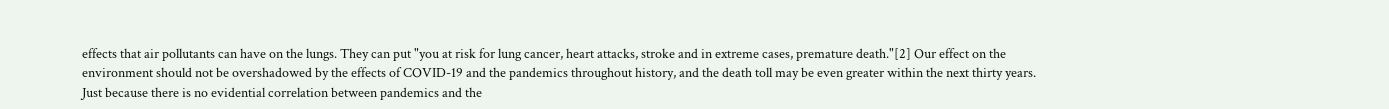effects that air pollutants can have on the lungs. They can put "you at risk for lung cancer, heart attacks, stroke and in extreme cases, premature death."[2] Our effect on the environment should not be overshadowed by the effects of COVID-19 and the pandemics throughout history, and the death toll may be even greater within the next thirty years. Just because there is no evidential correlation between pandemics and the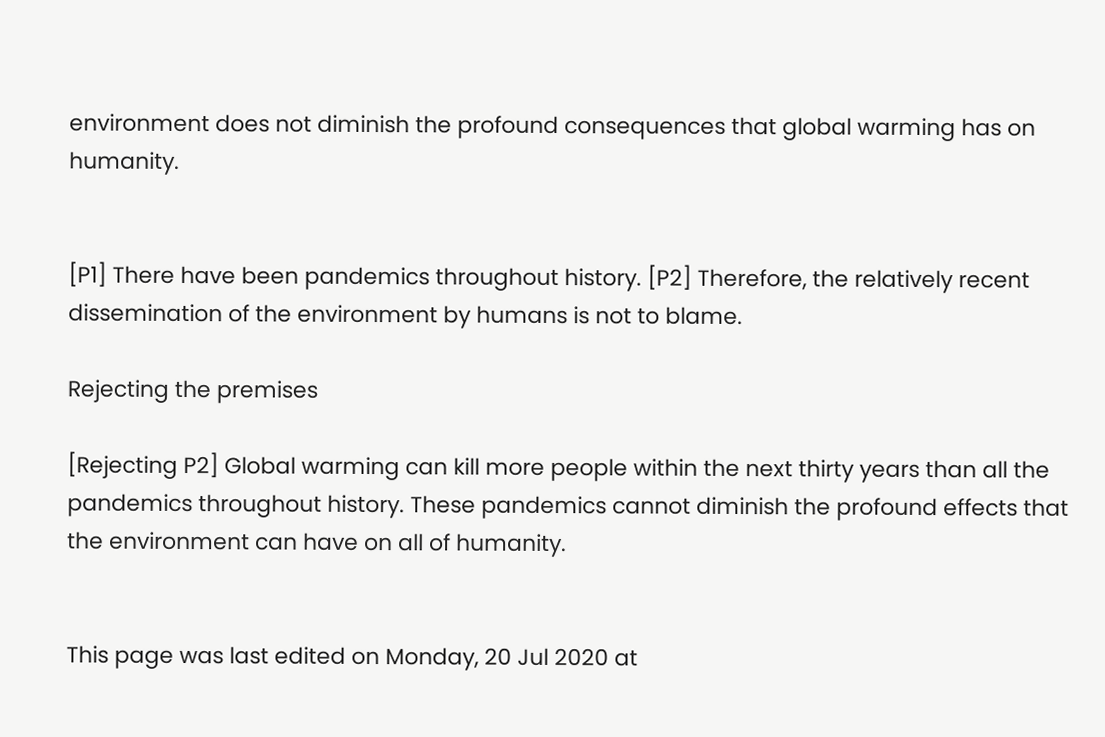environment does not diminish the profound consequences that global warming has on humanity.


[P1] There have been pandemics throughout history. [P2] Therefore, the relatively recent dissemination of the environment by humans is not to blame.

Rejecting the premises

[Rejecting P2] Global warming can kill more people within the next thirty years than all the pandemics throughout history. These pandemics cannot diminish the profound effects that the environment can have on all of humanity.


This page was last edited on Monday, 20 Jul 2020 at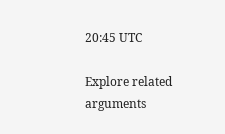20:45 UTC

Explore related arguments